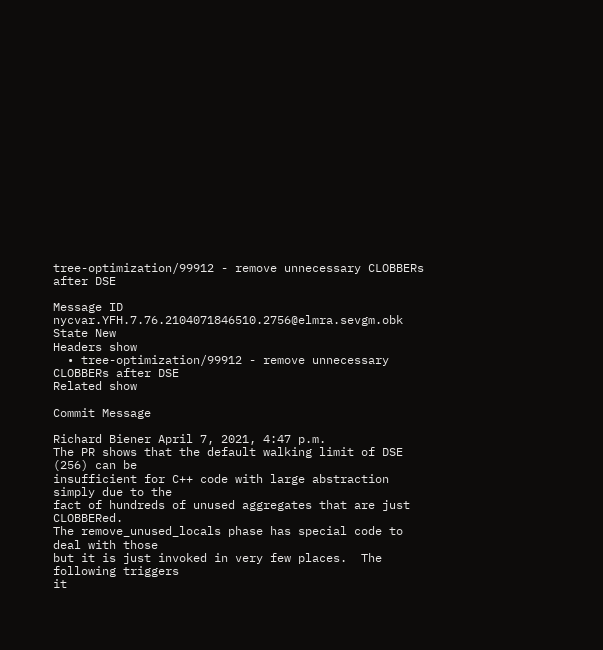tree-optimization/99912 - remove unnecessary CLOBBERs after DSE

Message ID nycvar.YFH.7.76.2104071846510.2756@elmra.sevgm.obk
State New
Headers show
  • tree-optimization/99912 - remove unnecessary CLOBBERs after DSE
Related show

Commit Message

Richard Biener April 7, 2021, 4:47 p.m.
The PR shows that the default walking limit of DSE (256) can be
insufficient for C++ code with large abstraction simply due to the
fact of hundreds of unused aggregates that are just CLOBBERed.
The remove_unused_locals phase has special code to deal with those
but it is just invoked in very few places.  The following triggers
it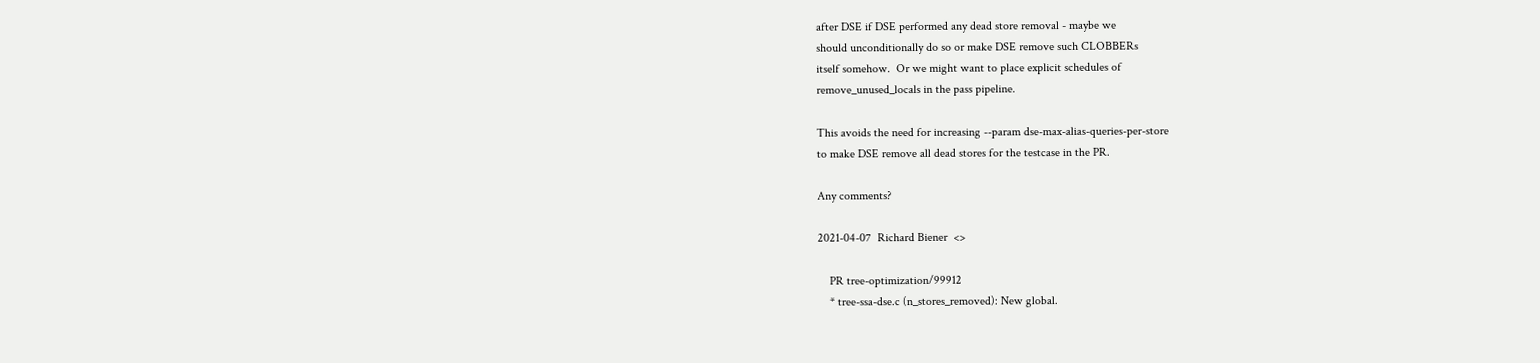after DSE if DSE performed any dead store removal - maybe we
should unconditionally do so or make DSE remove such CLOBBERs
itself somehow.  Or we might want to place explicit schedules of
remove_unused_locals in the pass pipeline.

This avoids the need for increasing --param dse-max-alias-queries-per-store
to make DSE remove all dead stores for the testcase in the PR.

Any comments?

2021-04-07  Richard Biener  <>

    PR tree-optimization/99912
    * tree-ssa-dse.c (n_stores_removed): New global.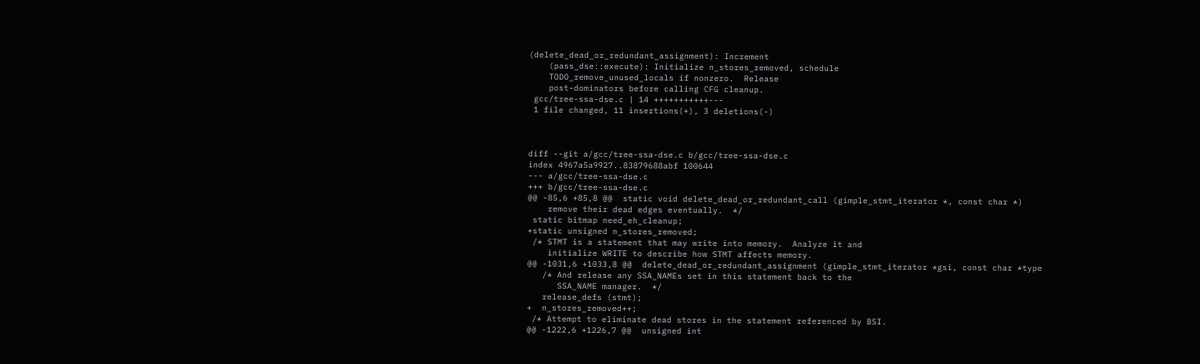(delete_dead_or_redundant_assignment): Increment
    (pass_dse::execute): Initialize n_stores_removed, schedule
    TODO_remove_unused_locals if nonzero.  Release
    post-dominators before calling CFG cleanup.
 gcc/tree-ssa-dse.c | 14 +++++++++++---
 1 file changed, 11 insertions(+), 3 deletions(-)



diff --git a/gcc/tree-ssa-dse.c b/gcc/tree-ssa-dse.c
index 4967a5a9927..83879688abf 100644
--- a/gcc/tree-ssa-dse.c
+++ b/gcc/tree-ssa-dse.c
@@ -85,6 +85,8 @@  static void delete_dead_or_redundant_call (gimple_stmt_iterator *, const char *)
    remove their dead edges eventually.  */
 static bitmap need_eh_cleanup;
+static unsigned n_stores_removed;
 /* STMT is a statement that may write into memory.  Analyze it and
    initialize WRITE to describe how STMT affects memory.
@@ -1031,6 +1033,8 @@  delete_dead_or_redundant_assignment (gimple_stmt_iterator *gsi, const char *type
   /* And release any SSA_NAMEs set in this statement back to the
      SSA_NAME manager.  */
   release_defs (stmt);
+  n_stores_removed++;
 /* Attempt to eliminate dead stores in the statement referenced by BSI.
@@ -1222,6 +1226,7 @@  unsigned int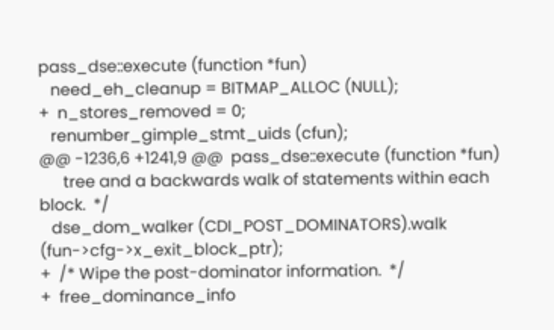pass_dse::execute (function *fun)
   need_eh_cleanup = BITMAP_ALLOC (NULL);
+  n_stores_removed = 0;
   renumber_gimple_stmt_uids (cfun);
@@ -1236,6 +1241,9 @@  pass_dse::execute (function *fun)
      tree and a backwards walk of statements within each block.  */
   dse_dom_walker (CDI_POST_DOMINATORS).walk (fun->cfg->x_exit_block_ptr);
+  /* Wipe the post-dominator information.  */
+  free_dominance_info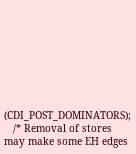(CDI_POST_DOMINATORS);
   /* Removal of stores may make some EH edges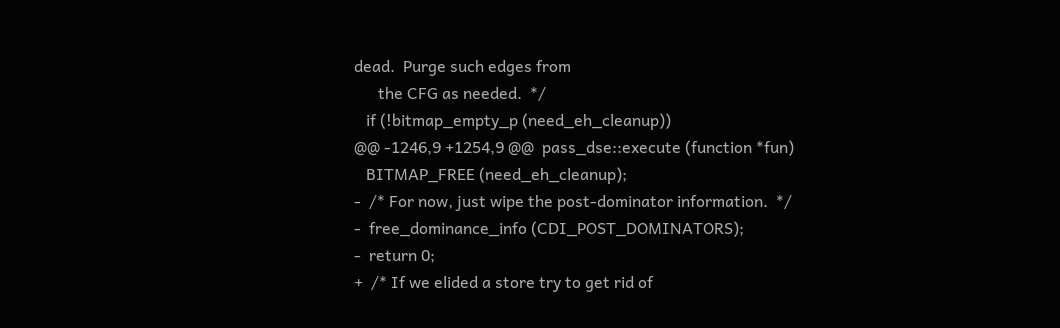dead.  Purge such edges from
      the CFG as needed.  */
   if (!bitmap_empty_p (need_eh_cleanup))
@@ -1246,9 +1254,9 @@  pass_dse::execute (function *fun)
   BITMAP_FREE (need_eh_cleanup);
-  /* For now, just wipe the post-dominator information.  */
-  free_dominance_info (CDI_POST_DOMINATORS);
-  return 0;
+  /* If we elided a store try to get rid of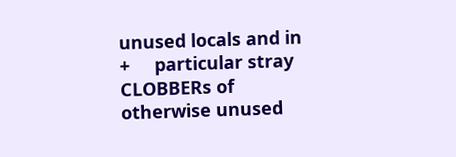unused locals and in
+     particular stray CLOBBERs of otherwise unused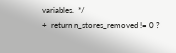variables.  */
+  return n_stores_removed != 0 ?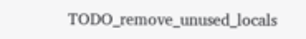TODO_remove_unused_locals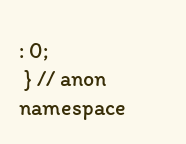: 0;
 } // anon namespace